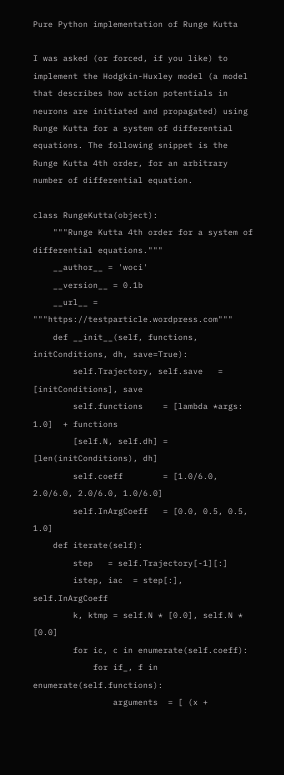Pure Python implementation of Runge Kutta

I was asked (or forced, if you like) to implement the Hodgkin-Huxley model (a model that describes how action potentials in neurons are initiated and propagated) using Runge Kutta for a system of differential equations. The following snippet is the Runge Kutta 4th order, for an arbitrary number of differential equation.

class RungeKutta(object):
    """Runge Kutta 4th order for a system of differential equations."""
    __author__ = 'woci'
    __version__ = 0.1b
    __url__ = """https://testparticle.wordpress.com"""
    def __init__(self, functions, initConditions, dh, save=True):
        self.Trajectory, self.save   = [initConditions], save
        self.functions    = [lambda *args: 1.0]  + functions
        [self.N, self.dh] = [len(initConditions), dh]
        self.coeff        = [1.0/6.0, 2.0/6.0, 2.0/6.0, 1.0/6.0]
        self.InArgCoeff   = [0.0, 0.5, 0.5, 1.0]
    def iterate(self):
        step   = self.Trajectory[-1][:]
        istep, iac  = step[:], self.InArgCoeff
        k, ktmp = self.N * [0.0], self.N * [0.0]
        for ic, c in enumerate(self.coeff):
            for if_, f in enumerate(self.functions):
                arguments  = [ (x +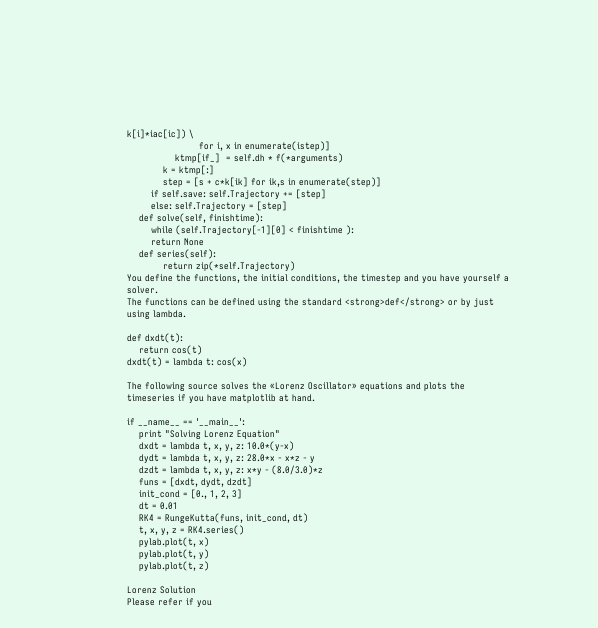k[i]*iac[ic]) \
                        for i, x in enumerate(istep)]
                ktmp[if_]  = self.dh * f(*arguments)
            k = ktmp[:]
            step = [s + c*k[ik] for ik,s in enumerate(step)]
        if self.save: self.Trajectory += [step]
        else: self.Trajectory = [step]
    def solve(self, finishtime):
        while (self.Trajectory[-1][0] < finishtime ):
        return None
    def series(self):
            return zip(*self.Trajectory)
You define the functions, the initial conditions, the timestep and you have yourself a solver.
The functions can be defined using the standard <strong>def</strong> or by just using lambda.

def dxdt(t):
    return cos(t)
dxdt(t) = lambda t: cos(x)

The following source solves the «Lorenz Oscillator» equations and plots the timeseries if you have matplotlib at hand.

if __name__ == '__main__':
    print "Solving Lorenz Equation"
    dxdt = lambda t, x, y, z: 10.0*(y-x)
    dydt = lambda t, x, y, z: 28.0*x - x*z - y
    dzdt = lambda t, x, y, z: x*y - (8.0/3.0)*z
    funs = [dxdt, dydt, dzdt]
    init_cond = [0., 1, 2, 3]
    dt = 0.01
    RK4 = RungeKutta(funs, init_cond, dt)
    t, x, y, z = RK4.series()
    pylab.plot(t, x)
    pylab.plot(t, y)
    pylab.plot(t, z)

Lorenz Solution
Please refer if you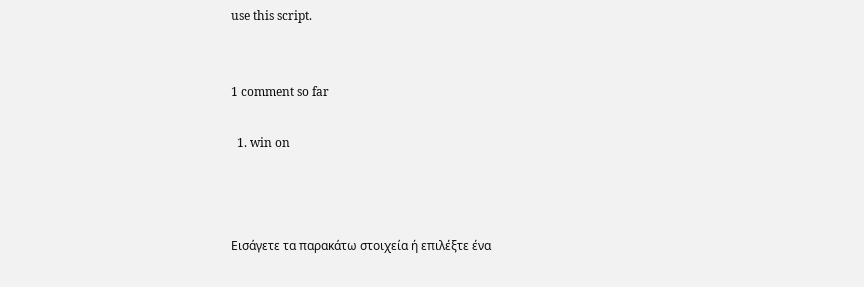use this script.


1 comment so far

  1. win on



Εισάγετε τα παρακάτω στοιχεία ή επιλέξτε ένα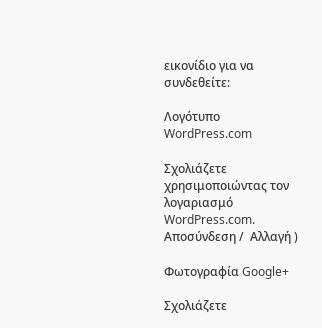εικονίδιο για να συνδεθείτε:

Λογότυπο WordPress.com

Σχολιάζετε χρησιμοποιώντας τον λογαριασμό WordPress.com. Αποσύνδεση /  Αλλαγή )

Φωτογραφία Google+

Σχολιάζετε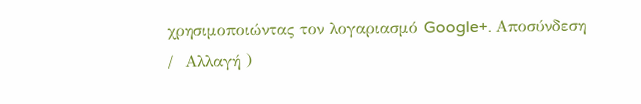χρησιμοποιώντας τον λογαριασμό Google+. Αποσύνδεση /  Αλλαγή )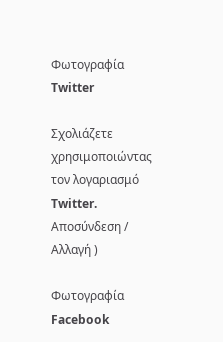Φωτογραφία Twitter

Σχολιάζετε χρησιμοποιώντας τον λογαριασμό Twitter. Αποσύνδεση /  Αλλαγή )

Φωτογραφία Facebook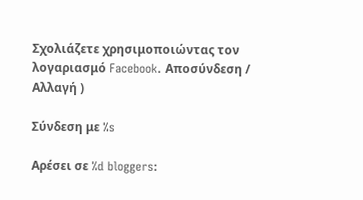Σχολιάζετε χρησιμοποιώντας τον λογαριασμό Facebook. Αποσύνδεση /  Αλλαγή )

Σύνδεση με %s

Αρέσει σε %d bloggers: